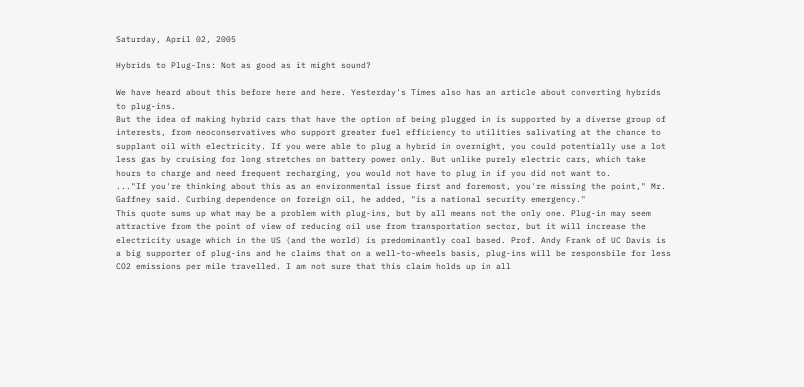Saturday, April 02, 2005

Hybrids to Plug-Ins: Not as good as it might sound?

We have heard about this before here and here. Yesterday's Times also has an article about converting hybrids to plug-ins.
But the idea of making hybrid cars that have the option of being plugged in is supported by a diverse group of interests, from neoconservatives who support greater fuel efficiency to utilities salivating at the chance to supplant oil with electricity. If you were able to plug a hybrid in overnight, you could potentially use a lot less gas by cruising for long stretches on battery power only. But unlike purely electric cars, which take hours to charge and need frequent recharging, you would not have to plug in if you did not want to.
..."If you're thinking about this as an environmental issue first and foremost, you're missing the point," Mr. Gaffney said. Curbing dependence on foreign oil, he added, "is a national security emergency."
This quote sums up what may be a problem with plug-ins, but by all means not the only one. Plug-in may seem attractive from the point of view of reducing oil use from transportation sector, but it will increase the electricity usage which in the US (and the world) is predominantly coal based. Prof. Andy Frank of UC Davis is a big supporter of plug-ins and he claims that on a well-to-wheels basis, plug-ins will be responsbile for less CO2 emissions per mile travelled. I am not sure that this claim holds up in all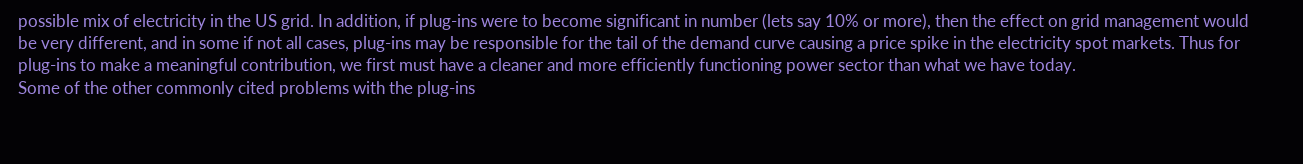possible mix of electricity in the US grid. In addition, if plug-ins were to become significant in number (lets say 10% or more), then the effect on grid management would be very different, and in some if not all cases, plug-ins may be responsible for the tail of the demand curve causing a price spike in the electricity spot markets. Thus for plug-ins to make a meaningful contribution, we first must have a cleaner and more efficiently functioning power sector than what we have today.
Some of the other commonly cited problems with the plug-ins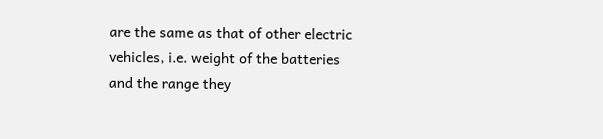are the same as that of other electric vehicles, i.e. weight of the batteries and the range they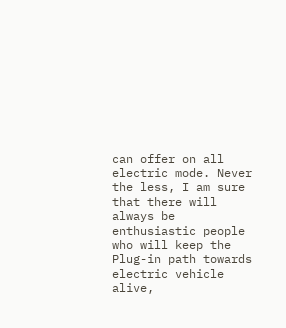can offer on all electric mode. Never the less, I am sure that there will always be enthusiastic people who will keep the Plug-in path towards electric vehicle alive,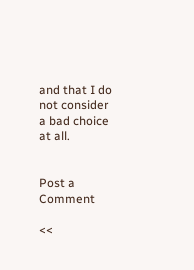and that I do not consider a bad choice at all.


Post a Comment

<<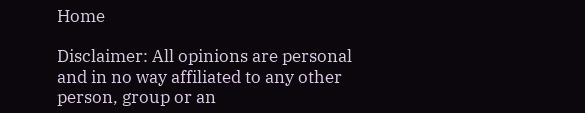Home

Disclaimer: All opinions are personal and in no way affiliated to any other person, group or an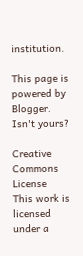institution.

This page is powered by Blogger. Isn't yours?

Creative Commons License
This work is licensed under a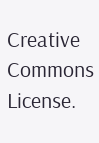Creative Commons License.